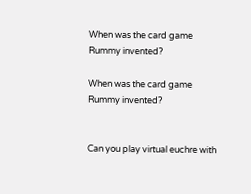When was the card game Rummy invented?

When was the card game Rummy invented?


Can you play virtual euchre with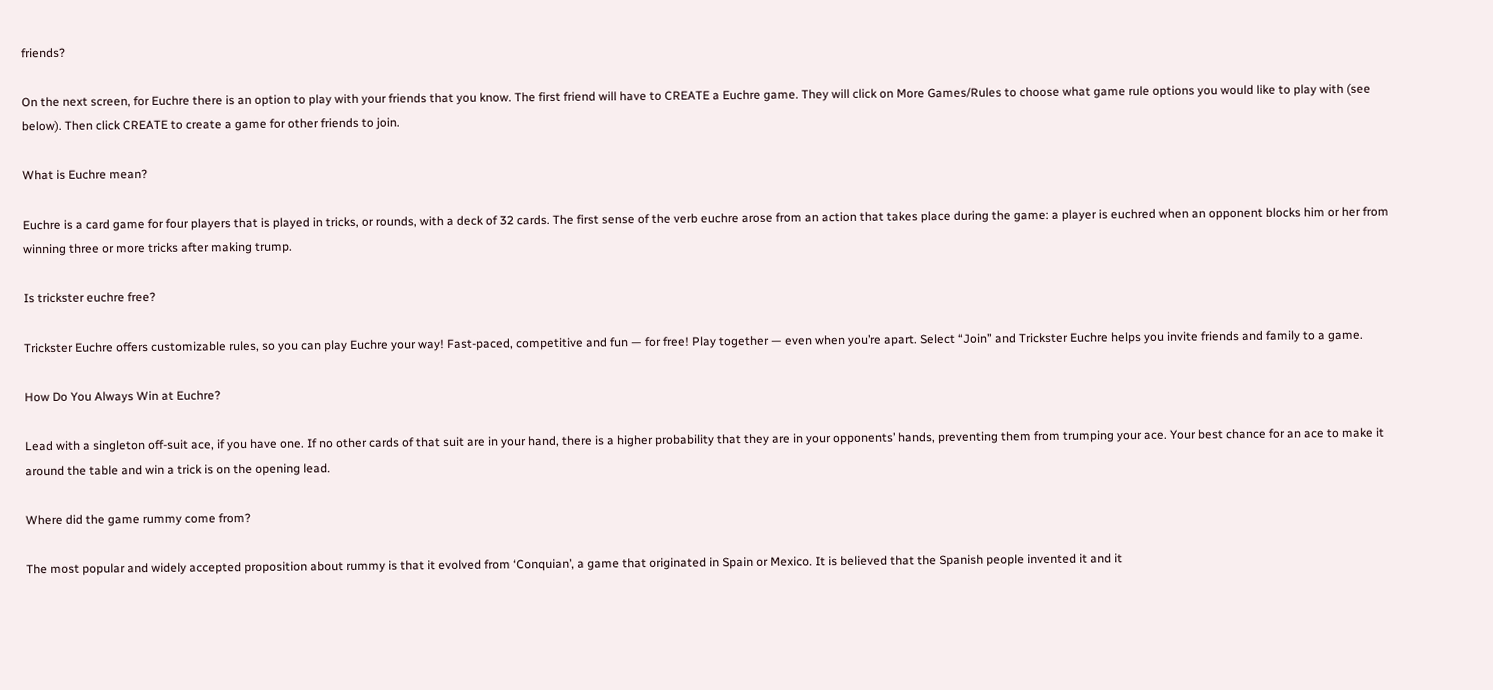friends?

On the next screen, for Euchre there is an option to play with your friends that you know. The first friend will have to CREATE a Euchre game. They will click on More Games/Rules to choose what game rule options you would like to play with (see below). Then click CREATE to create a game for other friends to join.

What is Euchre mean?

Euchre is a card game for four players that is played in tricks, or rounds, with a deck of 32 cards. The first sense of the verb euchre arose from an action that takes place during the game: a player is euchred when an opponent blocks him or her from winning three or more tricks after making trump.

Is trickster euchre free?

Trickster Euchre offers customizable rules, so you can play Euchre your way! Fast-paced, competitive and fun — for free! Play together — even when you’re apart. Select “Join” and Trickster Euchre helps you invite friends and family to a game.

How Do You Always Win at Euchre?

Lead with a singleton off-suit ace, if you have one. If no other cards of that suit are in your hand, there is a higher probability that they are in your opponents’ hands, preventing them from trumping your ace. Your best chance for an ace to make it around the table and win a trick is on the opening lead.

Where did the game rummy come from?

The most popular and widely accepted proposition about rummy is that it evolved from ‘Conquian’, a game that originated in Spain or Mexico. It is believed that the Spanish people invented it and it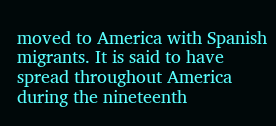moved to America with Spanish migrants. It is said to have spread throughout America during the nineteenth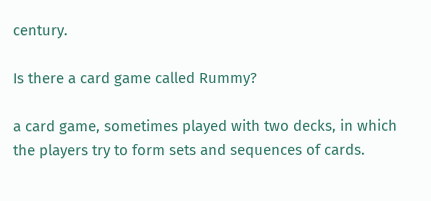century.

Is there a card game called Rummy?

a card game, sometimes played with two decks, in which the players try to form sets and sequences of cards.